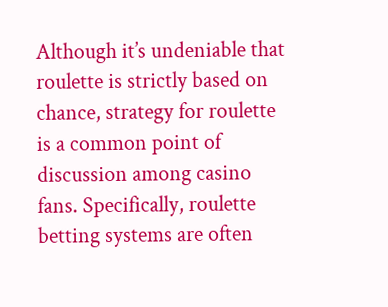Although it’s undeniable that roulette is strictly based on chance, strategy for roulette is a common point of discussion among casino fans. Specifically, roulette betting systems are often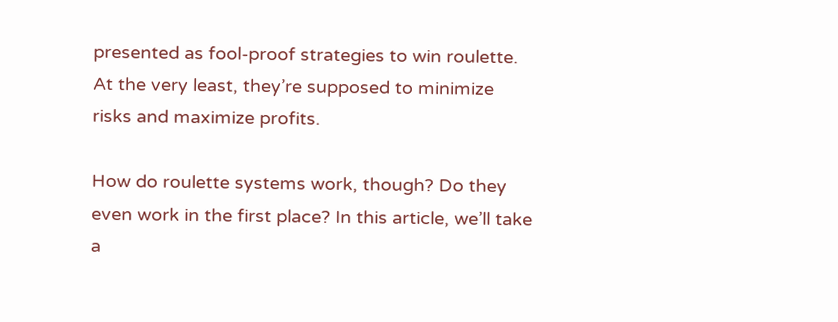presented as fool-proof strategies to win roulette. At the very least, they’re supposed to minimize risks and maximize profits.

How do roulette systems work, though? Do they even work in the first place? In this article, we’ll take a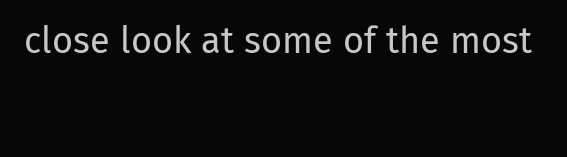close look at some of the most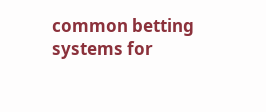common betting systems for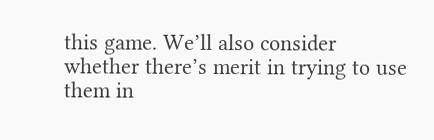this game. We’ll also consider whether there’s merit in trying to use them in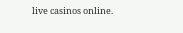live casinos online.